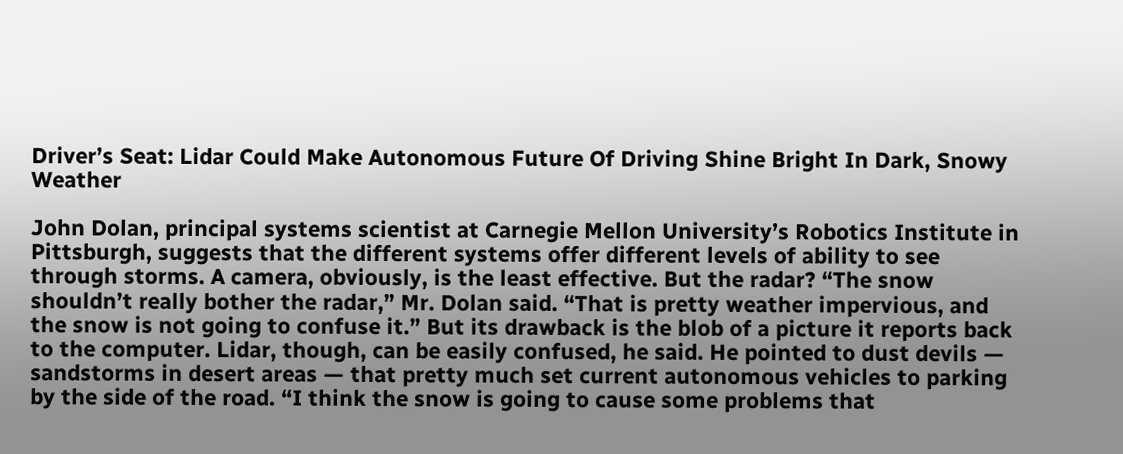Driver’s Seat: Lidar Could Make Autonomous Future Of Driving Shine Bright In Dark, Snowy Weather

John Dolan, principal systems scientist at Carnegie Mellon University’s Robotics Institute in Pittsburgh, suggests that the different systems offer different levels of ability to see through storms. A camera, obviously, is the least effective. But the radar? “The snow shouldn’t really bother the radar,” Mr. Dolan said. “That is pretty weather impervious, and the snow is not going to confuse it.” But its drawback is the blob of a picture it reports back to the computer. Lidar, though, can be easily confused, he said. He pointed to dust devils — sandstorms in desert areas — that pretty much set current autonomous vehicles to parking by the side of the road. “I think the snow is going to cause some problems that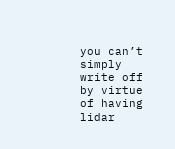you can’t simply write off by virtue of having lidar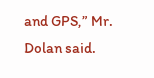and GPS,” Mr. Dolan said.